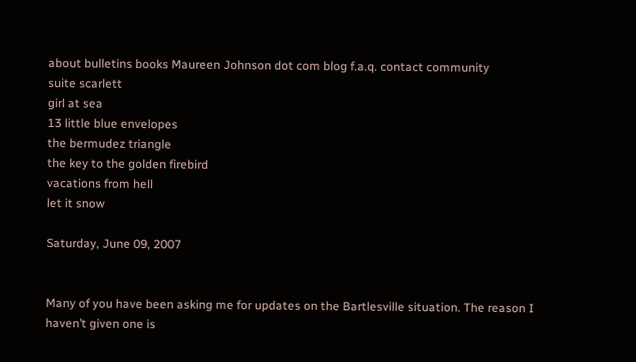about bulletins books Maureen Johnson dot com blog f.a.q. contact community
suite scarlett
girl at sea
13 little blue envelopes
the bermudez triangle
the key to the golden firebird
vacations from hell
let it snow

Saturday, June 09, 2007


Many of you have been asking me for updates on the Bartlesville situation. The reason I haven’t given one is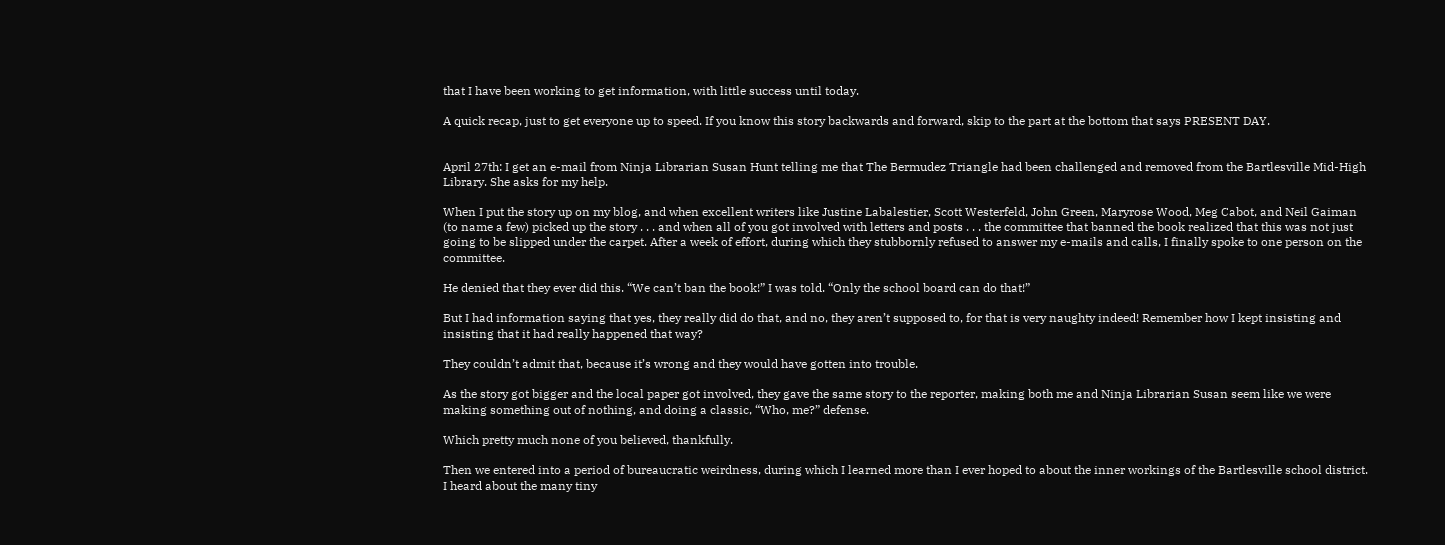that I have been working to get information, with little success until today.

A quick recap, just to get everyone up to speed. If you know this story backwards and forward, skip to the part at the bottom that says PRESENT DAY.


April 27th: I get an e-mail from Ninja Librarian Susan Hunt telling me that The Bermudez Triangle had been challenged and removed from the Bartlesville Mid-High Library. She asks for my help.

When I put the story up on my blog, and when excellent writers like Justine Labalestier, Scott Westerfeld, John Green, Maryrose Wood, Meg Cabot, and Neil Gaiman (to name a few) picked up the story . . . and when all of you got involved with letters and posts . . . the committee that banned the book realized that this was not just going to be slipped under the carpet. After a week of effort, during which they stubbornly refused to answer my e-mails and calls, I finally spoke to one person on the committee.

He denied that they ever did this. “We can’t ban the book!” I was told. “Only the school board can do that!”

But I had information saying that yes, they really did do that, and no, they aren’t supposed to, for that is very naughty indeed! Remember how I kept insisting and insisting that it had really happened that way?

They couldn’t admit that, because it’s wrong and they would have gotten into trouble.

As the story got bigger and the local paper got involved, they gave the same story to the reporter, making both me and Ninja Librarian Susan seem like we were making something out of nothing, and doing a classic, “Who, me?” defense.

Which pretty much none of you believed, thankfully.

Then we entered into a period of bureaucratic weirdness, during which I learned more than I ever hoped to about the inner workings of the Bartlesville school district. I heard about the many tiny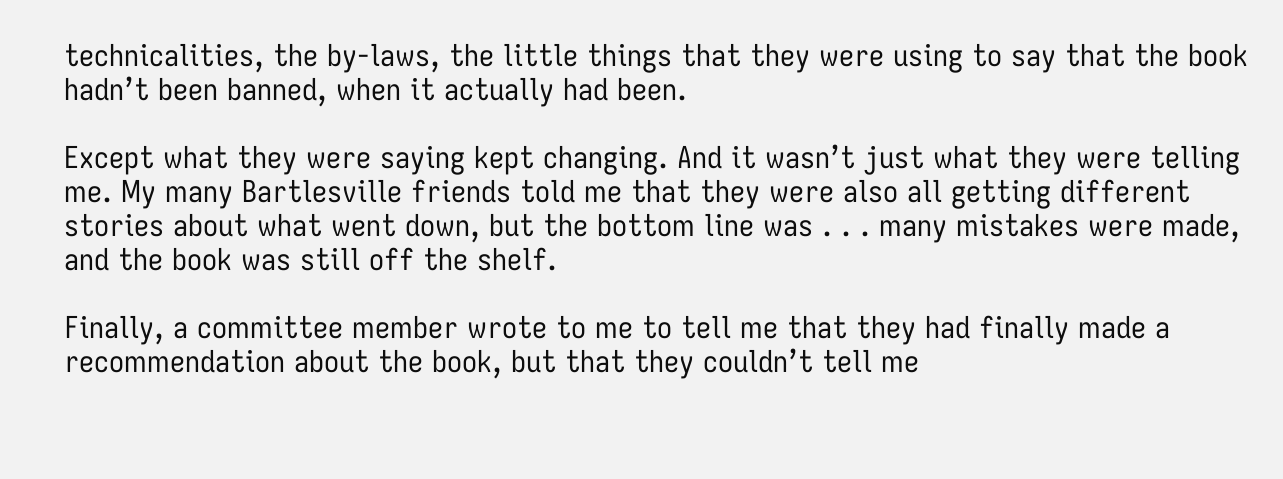technicalities, the by-laws, the little things that they were using to say that the book hadn’t been banned, when it actually had been.

Except what they were saying kept changing. And it wasn’t just what they were telling me. My many Bartlesville friends told me that they were also all getting different stories about what went down, but the bottom line was . . . many mistakes were made, and the book was still off the shelf.

Finally, a committee member wrote to me to tell me that they had finally made a recommendation about the book, but that they couldn’t tell me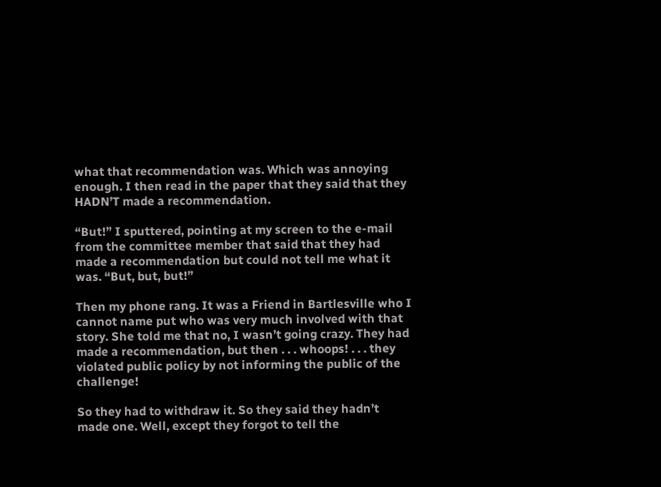what that recommendation was. Which was annoying enough. I then read in the paper that they said that they HADN’T made a recommendation.

“But!” I sputtered, pointing at my screen to the e-mail from the committee member that said that they had made a recommendation but could not tell me what it was. “But, but, but!”

Then my phone rang. It was a Friend in Bartlesville who I cannot name put who was very much involved with that story. She told me that no, I wasn’t going crazy. They had made a recommendation, but then . . . whoops! . . . they violated public policy by not informing the public of the challenge!

So they had to withdraw it. So they said they hadn’t made one. Well, except they forgot to tell the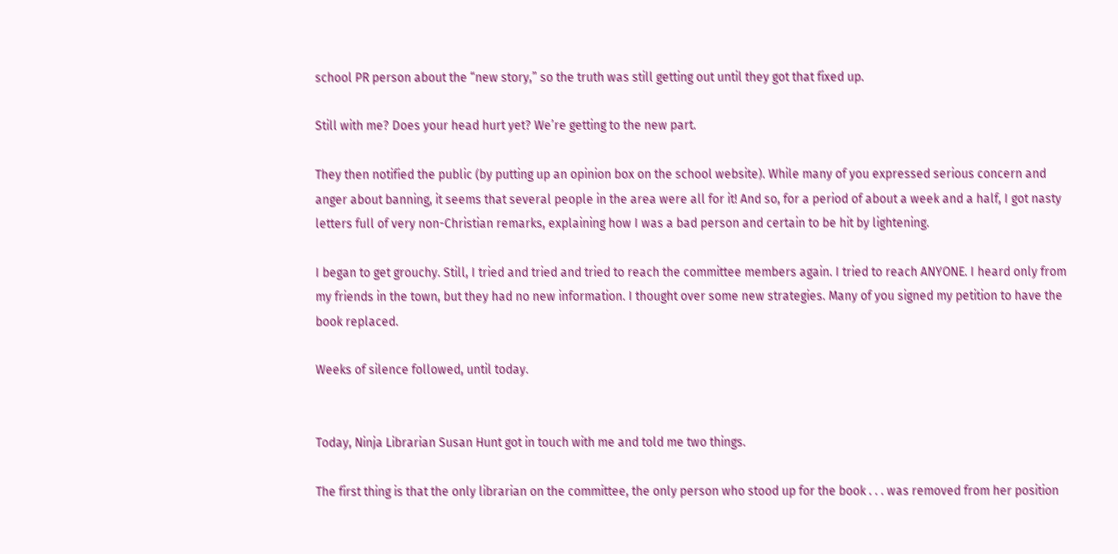school PR person about the “new story,” so the truth was still getting out until they got that fixed up.

Still with me? Does your head hurt yet? We’re getting to the new part.

They then notified the public (by putting up an opinion box on the school website). While many of you expressed serious concern and anger about banning, it seems that several people in the area were all for it! And so, for a period of about a week and a half, I got nasty letters full of very non-Christian remarks, explaining how I was a bad person and certain to be hit by lightening.

I began to get grouchy. Still, I tried and tried and tried to reach the committee members again. I tried to reach ANYONE. I heard only from my friends in the town, but they had no new information. I thought over some new strategies. Many of you signed my petition to have the book replaced.

Weeks of silence followed, until today.


Today, Ninja Librarian Susan Hunt got in touch with me and told me two things.

The first thing is that the only librarian on the committee, the only person who stood up for the book . . . was removed from her position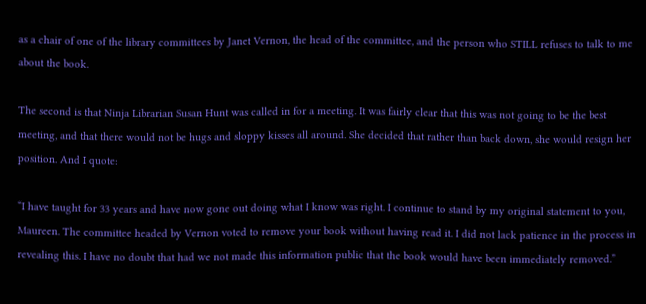as a chair of one of the library committees by Janet Vernon, the head of the committee, and the person who STILL refuses to talk to me about the book.

The second is that Ninja Librarian Susan Hunt was called in for a meeting. It was fairly clear that this was not going to be the best meeting, and that there would not be hugs and sloppy kisses all around. She decided that rather than back down, she would resign her position. And I quote:

“I have taught for 33 years and have now gone out doing what I know was right. I continue to stand by my original statement to you, Maureen. The committee headed by Vernon voted to remove your book without having read it. I did not lack patience in the process in revealing this. I have no doubt that had we not made this information public that the book would have been immediately removed.”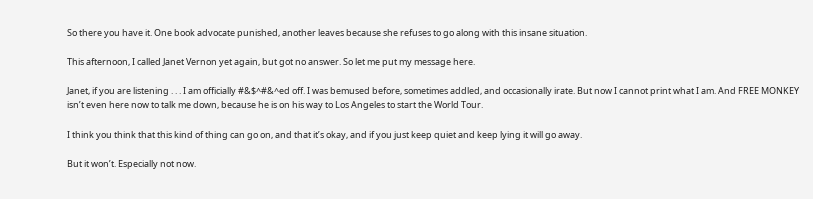So there you have it. One book advocate punished, another leaves because she refuses to go along with this insane situation.

This afternoon, I called Janet Vernon yet again, but got no answer. So let me put my message here.

Janet, if you are listening . . . I am officially #&$^#&^ed off. I was bemused before, sometimes addled, and occasionally irate. But now I cannot print what I am. And FREE MONKEY isn’t even here now to talk me down, because he is on his way to Los Angeles to start the World Tour.

I think you think that this kind of thing can go on, and that it’s okay, and if you just keep quiet and keep lying it will go away.

But it won’t. Especially not now.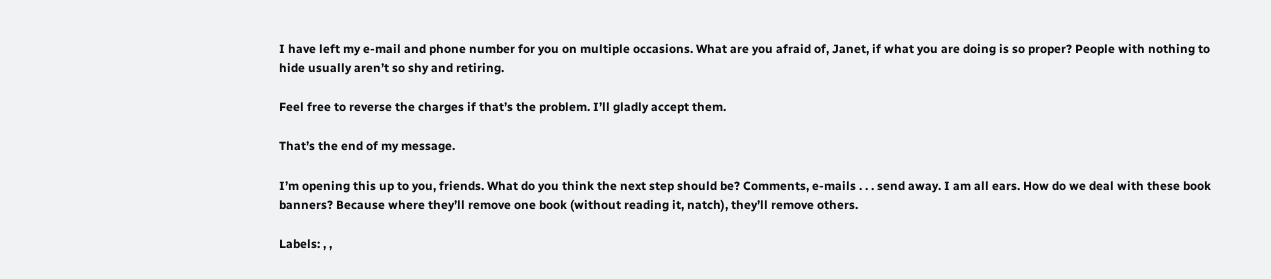I have left my e-mail and phone number for you on multiple occasions. What are you afraid of, Janet, if what you are doing is so proper? People with nothing to hide usually aren’t so shy and retiring.

Feel free to reverse the charges if that’s the problem. I’ll gladly accept them.

That’s the end of my message.

I’m opening this up to you, friends. What do you think the next step should be? Comments, e-mails . . . send away. I am all ears. How do we deal with these book banners? Because where they’ll remove one book (without reading it, natch), they’ll remove others.

Labels: , ,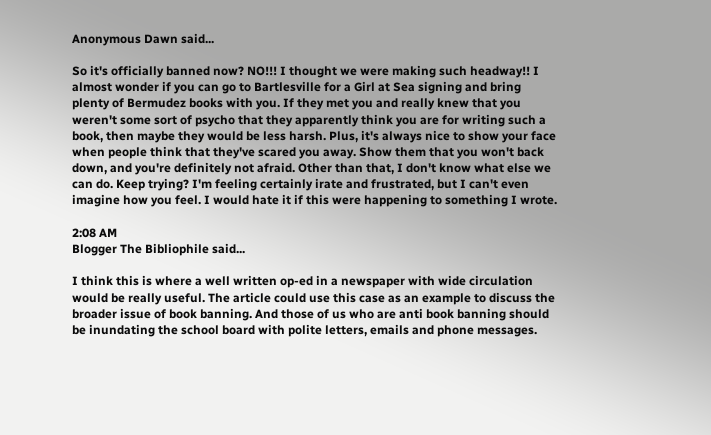Anonymous Dawn said...

So it's officially banned now? NO!!! I thought we were making such headway!! I almost wonder if you can go to Bartlesville for a Girl at Sea signing and bring plenty of Bermudez books with you. If they met you and really knew that you weren't some sort of psycho that they apparently think you are for writing such a book, then maybe they would be less harsh. Plus, it's always nice to show your face when people think that they've scared you away. Show them that you won't back down, and you're definitely not afraid. Other than that, I don't know what else we can do. Keep trying? I'm feeling certainly irate and frustrated, but I can't even imagine how you feel. I would hate it if this were happening to something I wrote.

2:08 AM
Blogger The Bibliophile said...

I think this is where a well written op-ed in a newspaper with wide circulation would be really useful. The article could use this case as an example to discuss the broader issue of book banning. And those of us who are anti book banning should be inundating the school board with polite letters, emails and phone messages.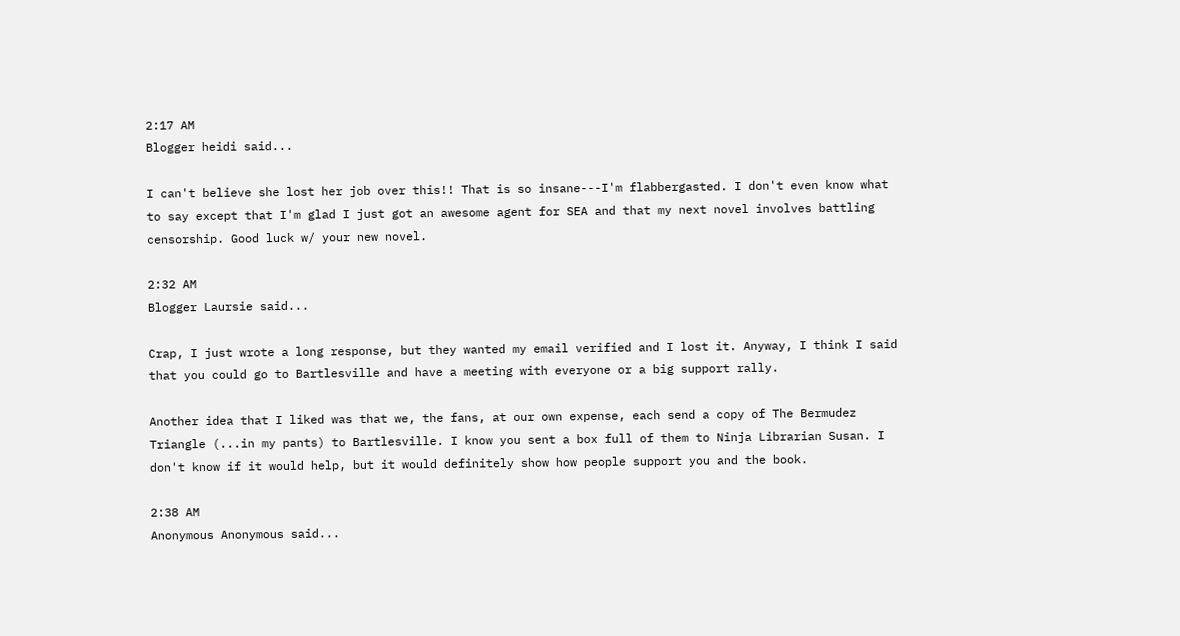2:17 AM
Blogger heidi said...

I can't believe she lost her job over this!! That is so insane---I'm flabbergasted. I don't even know what to say except that I'm glad I just got an awesome agent for SEA and that my next novel involves battling censorship. Good luck w/ your new novel.

2:32 AM
Blogger Laursie said...

Crap, I just wrote a long response, but they wanted my email verified and I lost it. Anyway, I think I said that you could go to Bartlesville and have a meeting with everyone or a big support rally.

Another idea that I liked was that we, the fans, at our own expense, each send a copy of The Bermudez Triangle (...in my pants) to Bartlesville. I know you sent a box full of them to Ninja Librarian Susan. I don't know if it would help, but it would definitely show how people support you and the book.

2:38 AM
Anonymous Anonymous said...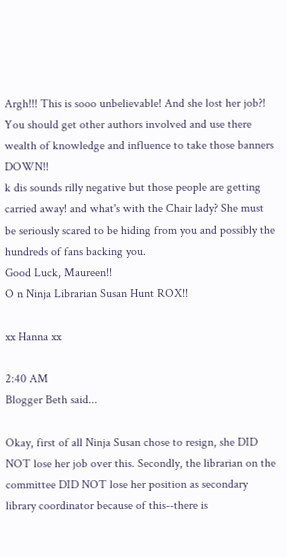Argh!!! This is sooo unbelievable! And she lost her job?! You should get other authors involved and use there wealth of knowledge and influence to take those banners DOWN!!
k dis sounds rilly negative but those people are getting carried away! and what's with the Chair lady? She must be seriously scared to be hiding from you and possibly the hundreds of fans backing you.
Good Luck, Maureen!!
O n Ninja Librarian Susan Hunt ROX!!

xx Hanna xx

2:40 AM
Blogger Beth said...

Okay, first of all Ninja Susan chose to resign, she DID NOT lose her job over this. Secondly, the librarian on the committee DID NOT lose her position as secondary library coordinator because of this--there is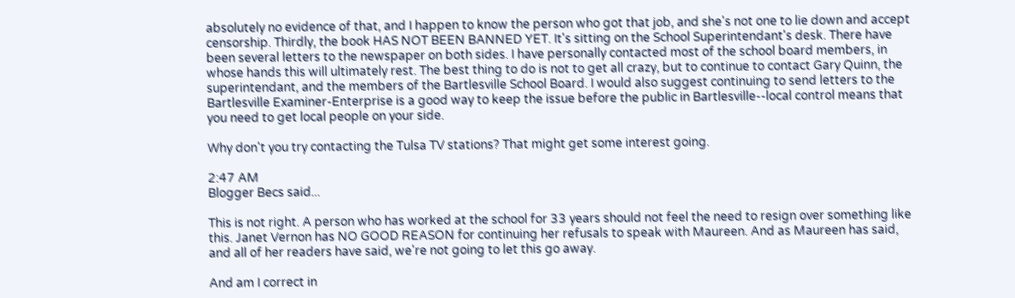absolutely no evidence of that, and I happen to know the person who got that job, and she's not one to lie down and accept censorship. Thirdly, the book HAS NOT BEEN BANNED YET. It's sitting on the School Superintendant's desk. There have been several letters to the newspaper on both sides. I have personally contacted most of the school board members, in whose hands this will ultimately rest. The best thing to do is not to get all crazy, but to continue to contact Gary Quinn, the superintendant, and the members of the Bartlesville School Board. I would also suggest continuing to send letters to the Bartlesville Examiner-Enterprise is a good way to keep the issue before the public in Bartlesville--local control means that you need to get local people on your side.

Why don't you try contacting the Tulsa TV stations? That might get some interest going.

2:47 AM
Blogger Becs said...

This is not right. A person who has worked at the school for 33 years should not feel the need to resign over something like this. Janet Vernon has NO GOOD REASON for continuing her refusals to speak with Maureen. And as Maureen has said, and all of her readers have said, we're not going to let this go away.

And am I correct in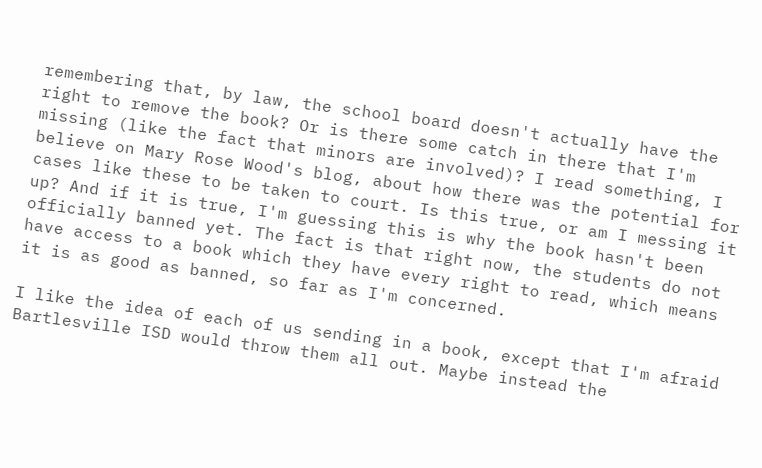remembering that, by law, the school board doesn't actually have the right to remove the book? Or is there some catch in there that I'm missing (like the fact that minors are involved)? I read something, I believe on Mary Rose Wood's blog, about how there was the potential for cases like these to be taken to court. Is this true, or am I messing it up? And if it is true, I'm guessing this is why the book hasn't been officially banned yet. The fact is that right now, the students do not have access to a book which they have every right to read, which means it is as good as banned, so far as I'm concerned.

I like the idea of each of us sending in a book, except that I'm afraid Bartlesville ISD would throw them all out. Maybe instead the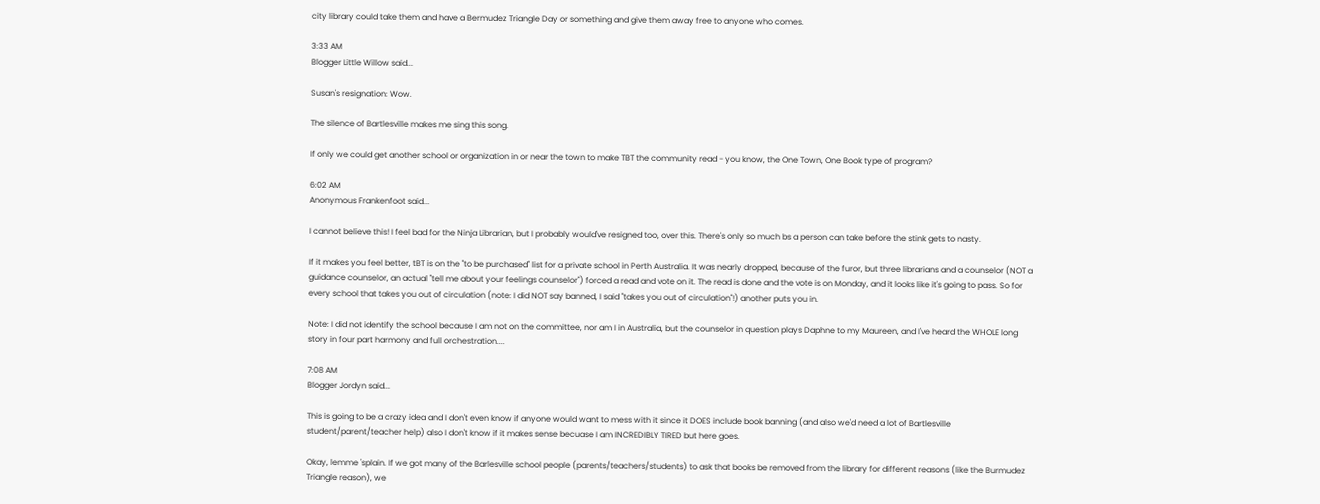city library could take them and have a Bermudez Triangle Day or something and give them away free to anyone who comes.

3:33 AM
Blogger Little Willow said...

Susan's resignation: Wow.

The silence of Bartlesville makes me sing this song.

If only we could get another school or organization in or near the town to make TBT the community read - you know, the One Town, One Book type of program?

6:02 AM
Anonymous Frankenfoot said...

I cannot believe this! I feel bad for the Ninja Librarian, but I probably would've resigned too, over this. There's only so much bs a person can take before the stink gets to nasty.

If it makes you feel better, tBT is on the "to be purchased" list for a private school in Perth Australia. It was nearly dropped, because of the furor, but three librarians and a counselor (NOT a guidance counselor, an actual "tell me about your feelings counselor") forced a read and vote on it. The read is done and the vote is on Monday, and it looks like it's going to pass. So for every school that takes you out of circulation (note: I did NOT say banned, I said "takes you out of circulation"!) another puts you in.

Note: I did not identify the school because I am not on the committee, nor am I in Australia, but the counselor in question plays Daphne to my Maureen, and I've heard the WHOLE long story in four part harmony and full orchestration....

7:08 AM
Blogger Jordyn said...

This is going to be a crazy idea and I don't even know if anyone would want to mess with it since it DOES include book banning (and also we'd need a lot of Bartlesville student/parent/teacher help) also I don't know if it makes sense becuase I am INCREDIBLY TIRED but here goes.

Okay, lemme 'splain. If we got many of the Barlesville school people (parents/teachers/students) to ask that books be removed from the library for different reasons (like the Burmudez Triangle reason), we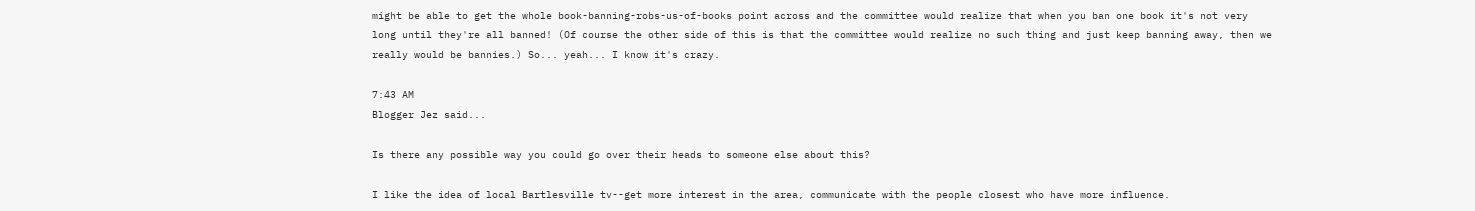might be able to get the whole book-banning-robs-us-of-books point across and the committee would realize that when you ban one book it's not very long until they're all banned! (Of course the other side of this is that the committee would realize no such thing and just keep banning away, then we really would be bannies.) So... yeah... I know it's crazy.

7:43 AM
Blogger Jez said...

Is there any possible way you could go over their heads to someone else about this?

I like the idea of local Bartlesville tv--get more interest in the area, communicate with the people closest who have more influence.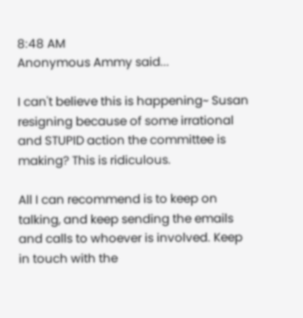8:48 AM
Anonymous Ammy said...

I can't believe this is happening~ Susan resigning because of some irrational and STUPID action the committee is making? This is ridiculous.

All I can recommend is to keep on talking, and keep sending the emails and calls to whoever is involved. Keep in touch with the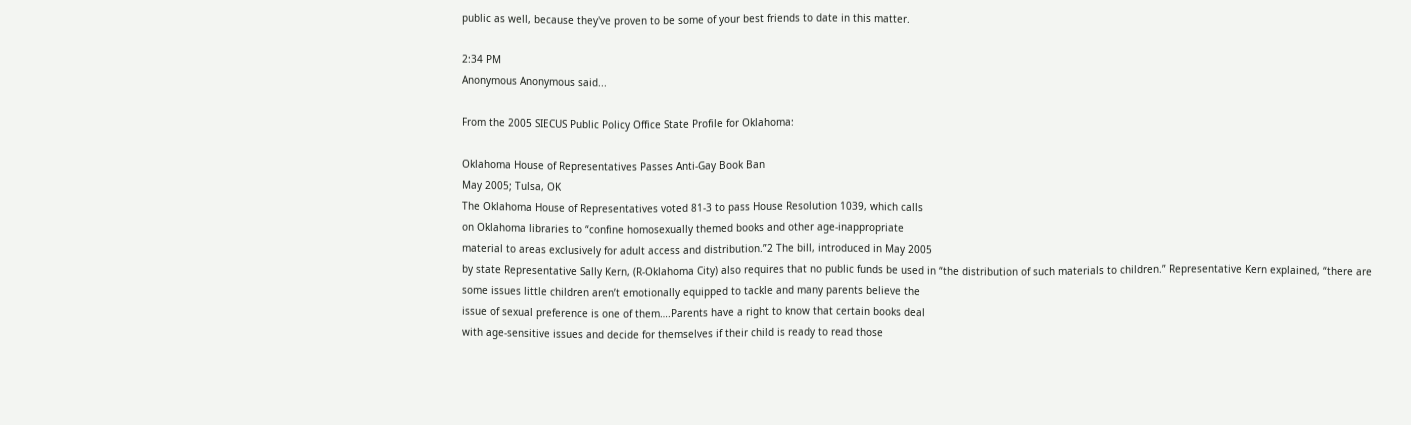public as well, because they've proven to be some of your best friends to date in this matter.

2:34 PM
Anonymous Anonymous said...

From the 2005 SIECUS Public Policy Office State Profile for Oklahoma:

Oklahoma House of Representatives Passes Anti-Gay Book Ban
May 2005; Tulsa, OK
The Oklahoma House of Representatives voted 81-3 to pass House Resolution 1039, which calls
on Oklahoma libraries to “confine homosexually themed books and other age-inappropriate
material to areas exclusively for adult access and distribution.”2 The bill, introduced in May 2005
by state Representative Sally Kern, (R-Oklahoma City) also requires that no public funds be used in “the distribution of such materials to children.” Representative Kern explained, “there are
some issues little children aren’t emotionally equipped to tackle and many parents believe the
issue of sexual preference is one of them….Parents have a right to know that certain books deal
with age-sensitive issues and decide for themselves if their child is ready to read those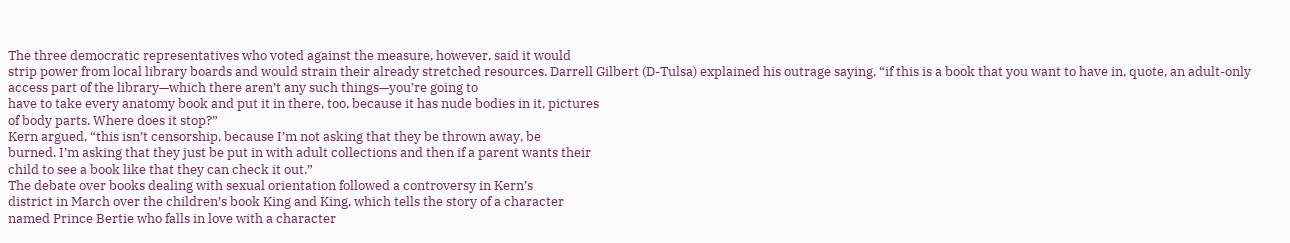The three democratic representatives who voted against the measure, however, said it would
strip power from local library boards and would strain their already stretched resources. Darrell Gilbert (D-Tulsa) explained his outrage saying, “if this is a book that you want to have in, quote, an adult-only access part of the library—which there aren’t any such things—you’re going to
have to take every anatomy book and put it in there, too, because it has nude bodies in it, pictures
of body parts. Where does it stop?”
Kern argued, “this isn’t censorship, because I’m not asking that they be thrown away, be
burned. I’m asking that they just be put in with adult collections and then if a parent wants their
child to see a book like that they can check it out.”
The debate over books dealing with sexual orientation followed a controversy in Kern’s
district in March over the children’s book King and King, which tells the story of a character
named Prince Bertie who falls in love with a character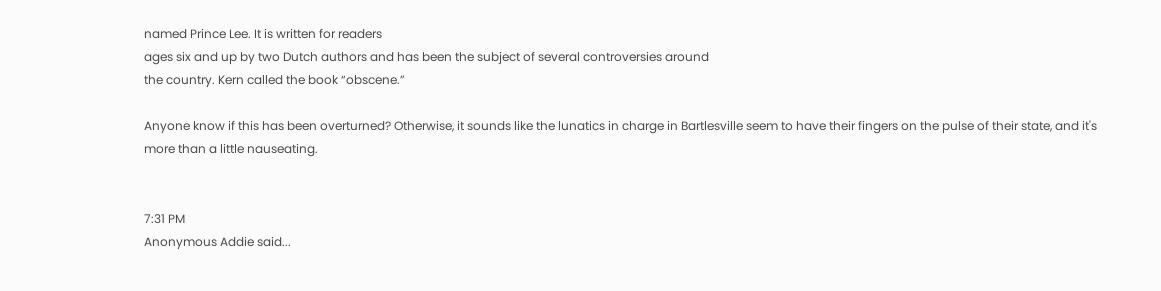named Prince Lee. It is written for readers
ages six and up by two Dutch authors and has been the subject of several controversies around
the country. Kern called the book “obscene.”

Anyone know if this has been overturned? Otherwise, it sounds like the lunatics in charge in Bartlesville seem to have their fingers on the pulse of their state, and it's more than a little nauseating.


7:31 PM
Anonymous Addie said...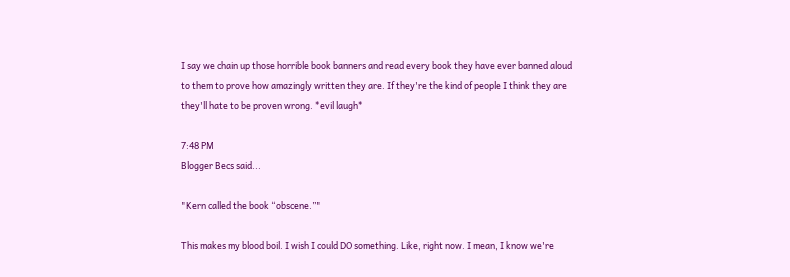I say we chain up those horrible book banners and read every book they have ever banned aloud to them to prove how amazingly written they are. If they're the kind of people I think they are they'll hate to be proven wrong. *evil laugh*

7:48 PM
Blogger Becs said...

"Kern called the book “obscene.”"

This makes my blood boil. I wish I could DO something. Like, right now. I mean, I know we're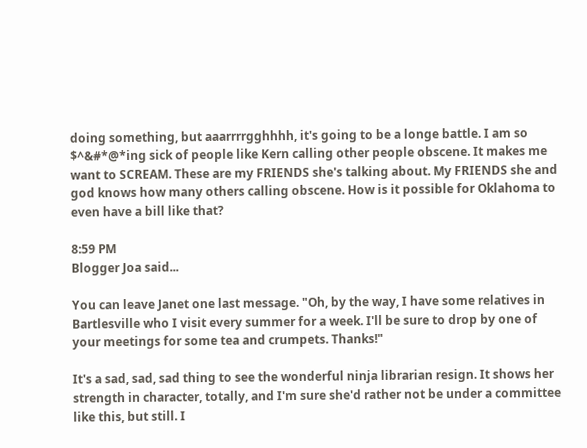doing something, but aaarrrrgghhhh, it's going to be a longe battle. I am so $^&#*@*ing sick of people like Kern calling other people obscene. It makes me want to SCREAM. These are my FRIENDS she's talking about. My FRIENDS she and god knows how many others calling obscene. How is it possible for Oklahoma to even have a bill like that?

8:59 PM
Blogger Joa said...

You can leave Janet one last message. "Oh, by the way, I have some relatives in Bartlesville who I visit every summer for a week. I'll be sure to drop by one of your meetings for some tea and crumpets. Thanks!"

It's a sad, sad, sad thing to see the wonderful ninja librarian resign. It shows her strength in character, totally, and I'm sure she'd rather not be under a committee like this, but still. I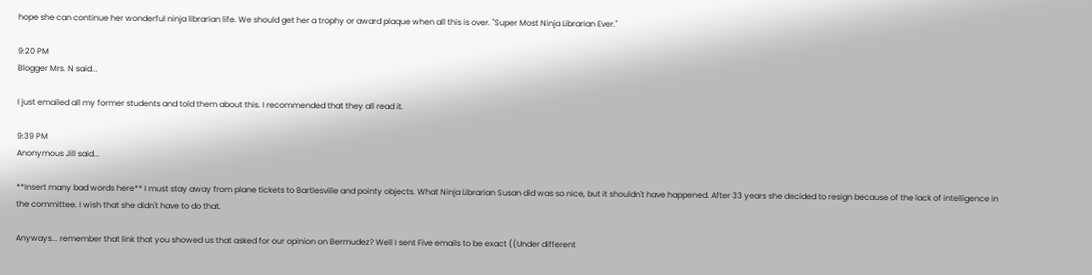hope she can continue her wonderful ninja librarian life. We should get her a trophy or award plaque when all this is over. "Super Most Ninja Librarian Ever."

9:20 PM
Blogger Mrs. N said...

I just emailed all my former students and told them about this. I recommended that they all read it.

9:39 PM
Anonymous Jill said...

**Insert many bad words here** I must stay away from plane tickets to Bartlesville and pointy objects. What Ninja Librarian Susan did was so nice, but it shouldn't have happened. After 33 years she decided to resign because of the lack of intelligence in the committee. I wish that she didn't have to do that.

Anyways... remember that link that you showed us that asked for our opinion on Bermudez? Well I sent Five emails to be exact ((Under different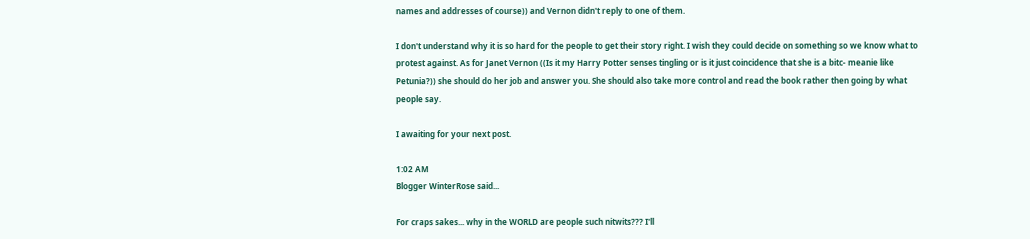names and addresses of course)) and Vernon didn't reply to one of them.

I don't understand why it is so hard for the people to get their story right. I wish they could decide on something so we know what to protest against. As for Janet Vernon ((Is it my Harry Potter senses tingling or is it just coincidence that she is a bitc- meanie like Petunia?)) she should do her job and answer you. She should also take more control and read the book rather then going by what people say.

I awaiting for your next post.

1:02 AM
Blogger WinterRose said...

For craps sakes... why in the WORLD are people such nitwits??? I'll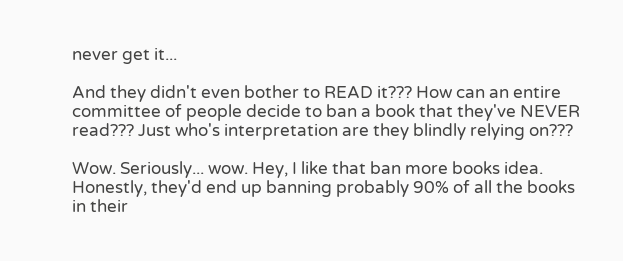never get it...

And they didn't even bother to READ it??? How can an entire committee of people decide to ban a book that they've NEVER read??? Just who's interpretation are they blindly relying on???

Wow. Seriously... wow. Hey, I like that ban more books idea. Honestly, they'd end up banning probably 90% of all the books in their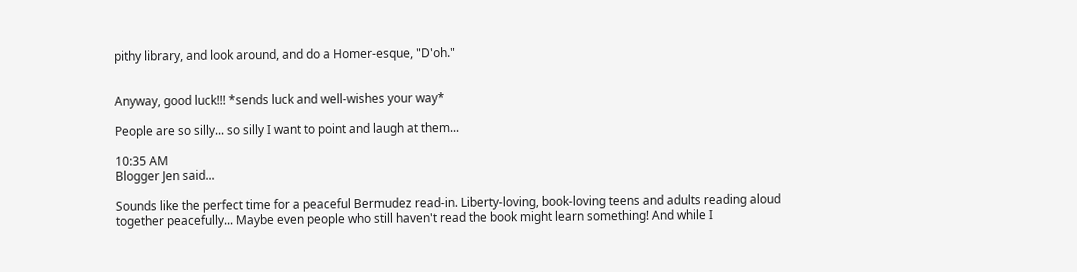pithy library, and look around, and do a Homer-esque, "D'oh."


Anyway, good luck!!! *sends luck and well-wishes your way*

People are so silly... so silly I want to point and laugh at them...

10:35 AM
Blogger Jen said...

Sounds like the perfect time for a peaceful Bermudez read-in. Liberty-loving, book-loving teens and adults reading aloud together peacefully... Maybe even people who still haven't read the book might learn something! And while I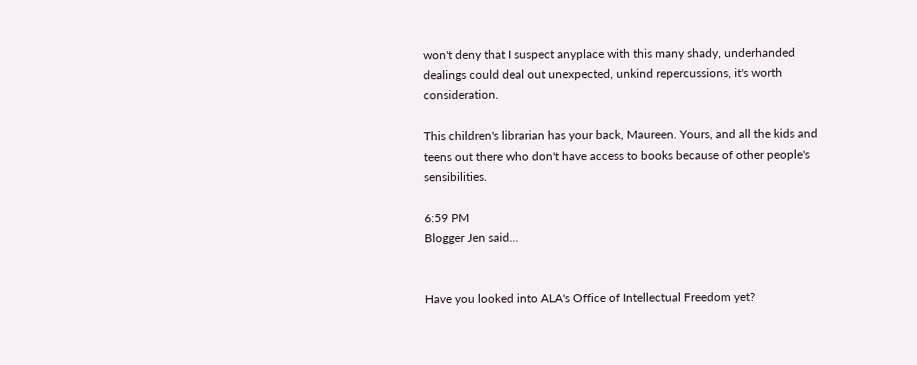won't deny that I suspect anyplace with this many shady, underhanded dealings could deal out unexpected, unkind repercussions, it's worth consideration.

This children's librarian has your back, Maureen. Yours, and all the kids and teens out there who don't have access to books because of other people's sensibilities.

6:59 PM
Blogger Jen said...


Have you looked into ALA's Office of Intellectual Freedom yet?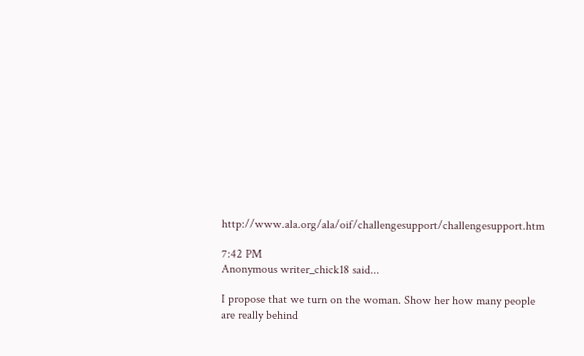http://www.ala.org/ala/oif/challengesupport/challengesupport.htm

7:42 PM
Anonymous writer_chick18 said...

I propose that we turn on the woman. Show her how many people are really behind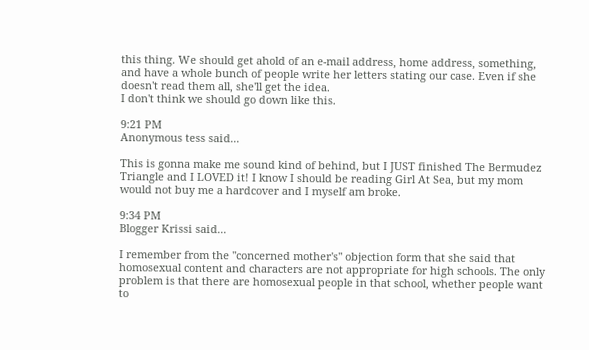this thing. We should get ahold of an e-mail address, home address, something, and have a whole bunch of people write her letters stating our case. Even if she doesn't read them all, she'll get the idea.
I don't think we should go down like this.

9:21 PM
Anonymous tess said...

This is gonna make me sound kind of behind, but I JUST finished The Bermudez Triangle and I LOVED it! I know I should be reading Girl At Sea, but my mom would not buy me a hardcover and I myself am broke.

9:34 PM
Blogger Krissi said...

I remember from the "concerned mother's" objection form that she said that homosexual content and characters are not appropriate for high schools. The only problem is that there are homosexual people in that school, whether people want to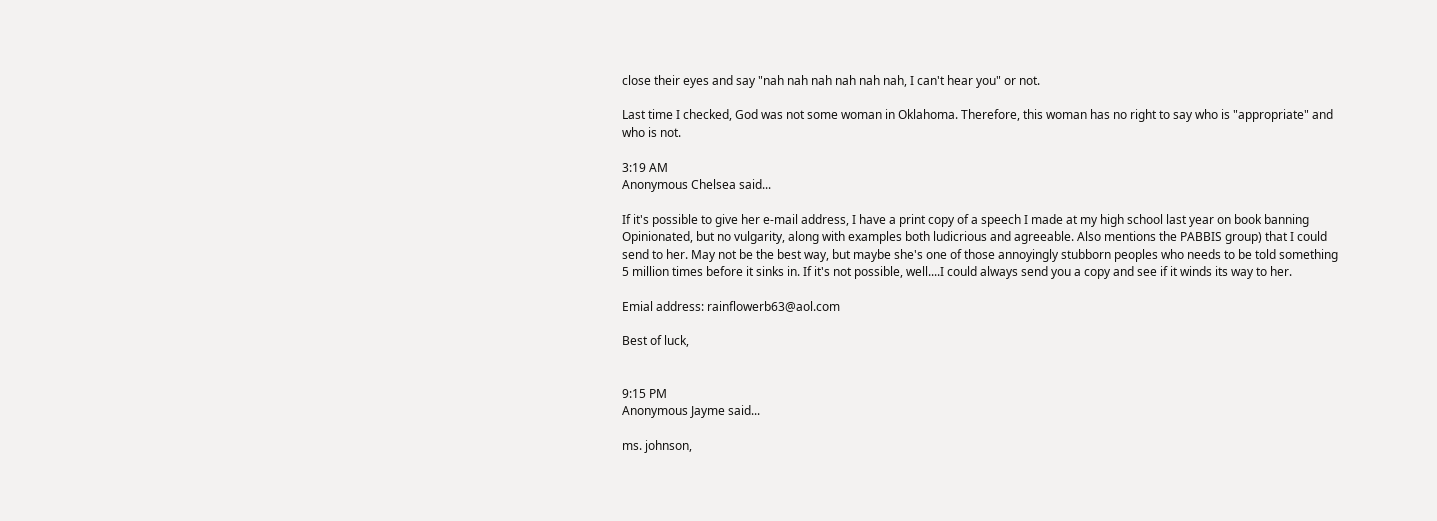close their eyes and say "nah nah nah nah nah nah, I can't hear you" or not.

Last time I checked, God was not some woman in Oklahoma. Therefore, this woman has no right to say who is "appropriate" and who is not.

3:19 AM
Anonymous Chelsea said...

If it's possible to give her e-mail address, I have a print copy of a speech I made at my high school last year on book banning Opinionated, but no vulgarity, along with examples both ludicrious and agreeable. Also mentions the PABBIS group) that I could send to her. May not be the best way, but maybe she's one of those annoyingly stubborn peoples who needs to be told something 5 million times before it sinks in. If it's not possible, well....I could always send you a copy and see if it winds its way to her.

Emial address: rainflowerb63@aol.com

Best of luck,


9:15 PM
Anonymous Jayme said...

ms. johnson,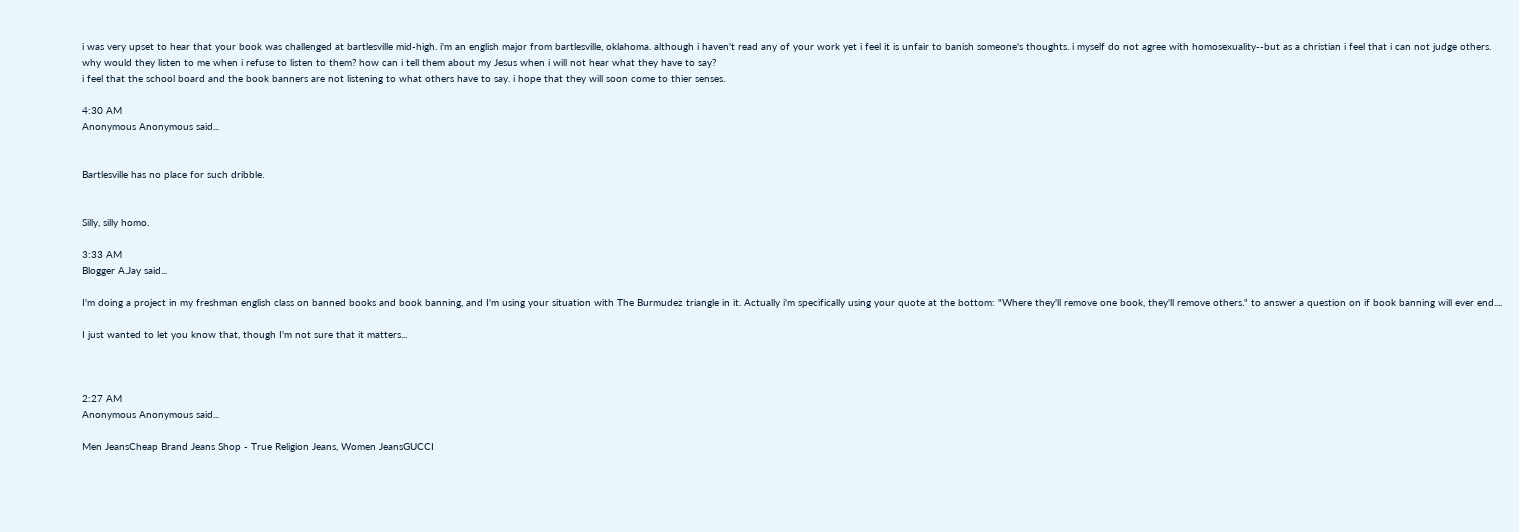i was very upset to hear that your book was challenged at bartlesville mid-high. i'm an english major from bartlesville, oklahoma. although i haven't read any of your work yet i feel it is unfair to banish someone's thoughts. i myself do not agree with homosexuality--but as a christian i feel that i can not judge others. why would they listen to me when i refuse to listen to them? how can i tell them about my Jesus when i will not hear what they have to say?
i feel that the school board and the book banners are not listening to what others have to say. i hope that they will soon come to thier senses.

4:30 AM
Anonymous Anonymous said...


Bartlesville has no place for such dribble.


Silly, silly homo.

3:33 AM
Blogger A.Jay said...

I'm doing a project in my freshman english class on banned books and book banning, and I'm using your situation with The Burmudez triangle in it. Actually i'm specifically using your quote at the bottom: "Where they'll remove one book, they'll remove others." to answer a question on if book banning will ever end....

I just wanted to let you know that, though I'm not sure that it matters...



2:27 AM
Anonymous Anonymous said...

Men JeansCheap Brand Jeans Shop - True Religion Jeans, Women JeansGUCCI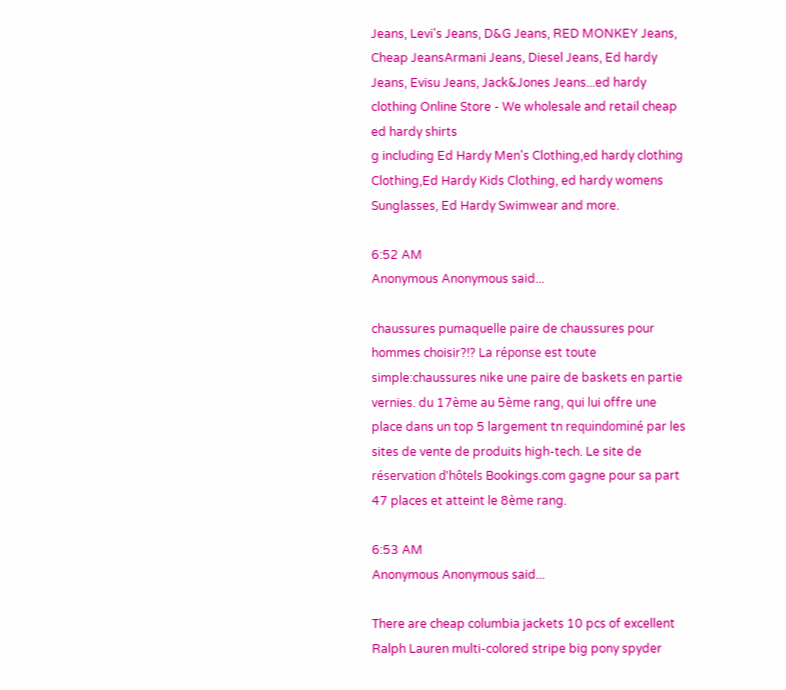Jeans, Levi's Jeans, D&G Jeans, RED MONKEY Jeans, Cheap JeansArmani Jeans, Diesel Jeans, Ed hardy Jeans, Evisu Jeans, Jack&Jones Jeans...ed hardy clothing Online Store - We wholesale and retail cheap ed hardy shirts
g including Ed Hardy Men's Clothing,ed hardy clothing Clothing,Ed Hardy Kids Clothing, ed hardy womens Sunglasses, Ed Hardy Swimwear and more.

6:52 AM
Anonymous Anonymous said...

chaussures pumaquelle paire de chaussures pour hommes choisir?!? La réponse est toute simple:chaussures nike une paire de baskets en partie vernies. du 17ème au 5ème rang, qui lui offre une place dans un top 5 largement tn requindominé par les sites de vente de produits high-tech. Le site de réservation d'hôtels Bookings.com gagne pour sa part 47 places et atteint le 8ème rang.

6:53 AM
Anonymous Anonymous said...

There are cheap columbia jackets 10 pcs of excellent Ralph Lauren multi-colored stripe big pony spyder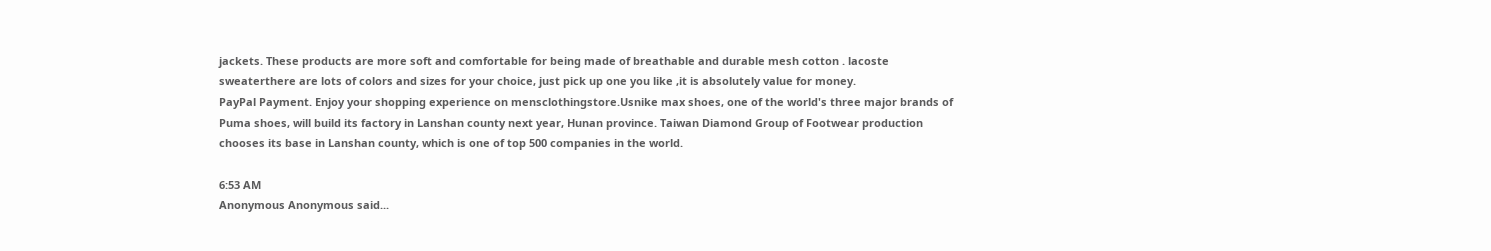jackets. These products are more soft and comfortable for being made of breathable and durable mesh cotton . lacoste sweaterthere are lots of colors and sizes for your choice, just pick up one you like ,it is absolutely value for money.
PayPal Payment. Enjoy your shopping experience on mensclothingstore.Usnike max shoes, one of the world's three major brands of Puma shoes, will build its factory in Lanshan county next year, Hunan province. Taiwan Diamond Group of Footwear production chooses its base in Lanshan county, which is one of top 500 companies in the world.

6:53 AM
Anonymous Anonymous said...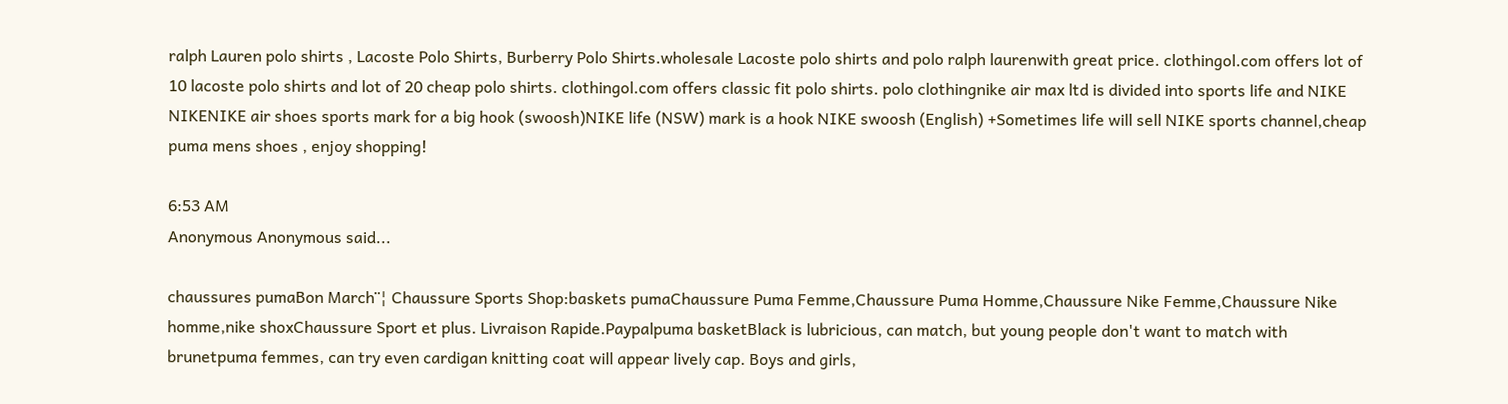ralph Lauren polo shirts , Lacoste Polo Shirts, Burberry Polo Shirts.wholesale Lacoste polo shirts and polo ralph laurenwith great price. clothingol.com offers lot of 10 lacoste polo shirts and lot of 20 cheap polo shirts. clothingol.com offers classic fit polo shirts. polo clothingnike air max ltd is divided into sports life and NIKE NIKENIKE air shoes sports mark for a big hook (swoosh)NIKE life (NSW) mark is a hook NIKE swoosh (English) +Sometimes life will sell NIKE sports channel,cheap puma mens shoes , enjoy shopping!

6:53 AM
Anonymous Anonymous said...

chaussures pumaBon March¨¦ Chaussure Sports Shop:baskets pumaChaussure Puma Femme,Chaussure Puma Homme,Chaussure Nike Femme,Chaussure Nike homme,nike shoxChaussure Sport et plus. Livraison Rapide.Paypalpuma basketBlack is lubricious, can match, but young people don't want to match with brunetpuma femmes, can try even cardigan knitting coat will appear lively cap. Boys and girls,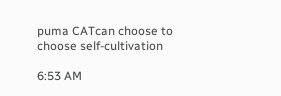puma CATcan choose to choose self-cultivation

6:53 AM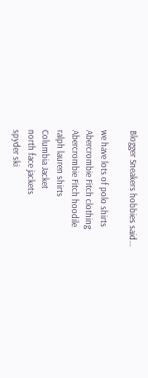Blogger Sneakers hobbies said...

we have lots of polo shirts
Abercrombie Fitch clothing
Abercrombie Fitch hoodile
ralph lauren shirts
Columbia Jacket
north face jackets
spyder ski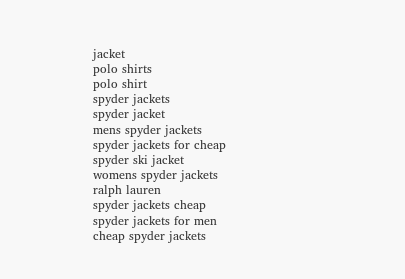jacket
polo shirts
polo shirt
spyder jackets
spyder jacket
mens spyder jackets
spyder jackets for cheap
spyder ski jacket
womens spyder jackets
ralph lauren
spyder jackets cheap
spyder jackets for men
cheap spyder jackets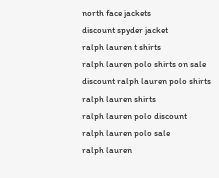north face jackets
discount spyder jacket
ralph lauren t shirts
ralph lauren polo shirts on sale
discount ralph lauren polo shirts
ralph lauren shirts
ralph lauren polo discount
ralph lauren polo sale
ralph lauren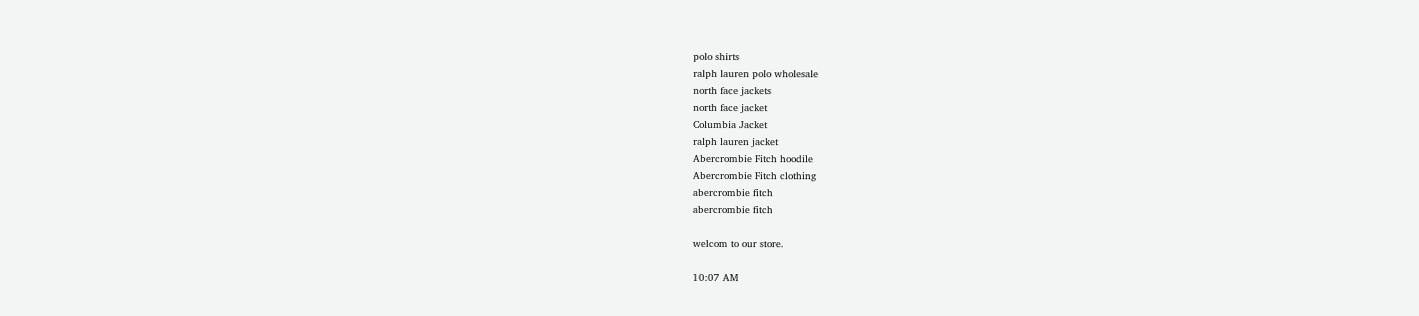polo shirts
ralph lauren polo wholesale
north face jackets
north face jacket
Columbia Jacket
ralph lauren jacket
Abercrombie Fitch hoodile
Abercrombie Fitch clothing
abercrombie fitch
abercrombie fitch

welcom to our store.

10:07 AM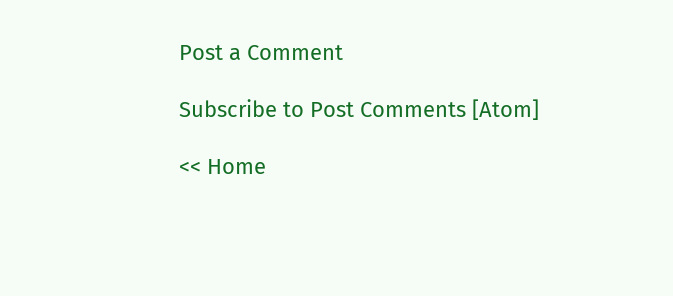Post a Comment

Subscribe to Post Comments [Atom]

<< Home